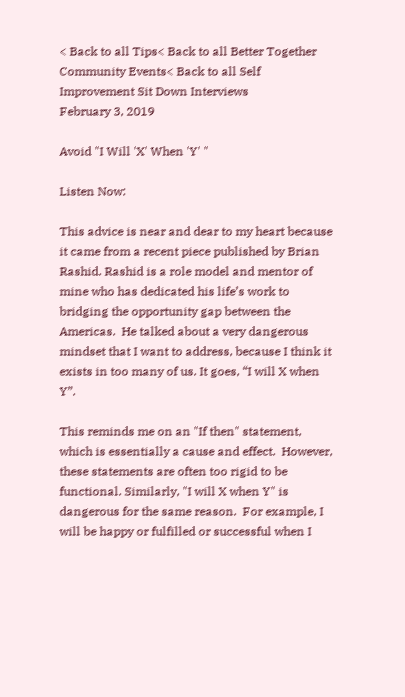< Back to all Tips< Back to all Better Together Community Events< Back to all Self Improvement Sit Down Interviews
February 3, 2019

Avoid "I Will 'X' When 'Y' "

Listen Now:

This advice is near and dear to my heart because it came from a recent piece published by Brian Rashid. Rashid is a role model and mentor of mine who has dedicated his life’s work to bridging the opportunity gap between the Americas.  He talked about a very dangerous mindset that I want to address, because I think it exists in too many of us. It goes, “I will X when Y”.

This reminds me on an "If then" statement, which is essentially a cause and effect.  However, these statements are often too rigid to be functional. Similarly, "I will X when Y" is dangerous for the same reason.  For example, I will be happy or fulfilled or successful when I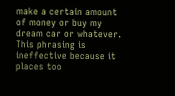make a certain amount of money or buy my dream car or whatever. This phrasing is ineffective because it places too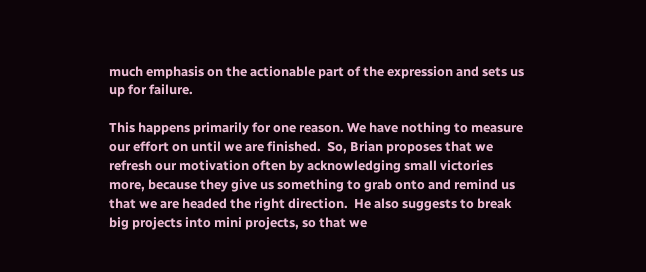much emphasis on the actionable part of the expression and sets us up for failure.

This happens primarily for one reason. We have nothing to measure our effort on until we are finished.  So, Brian proposes that we refresh our motivation often by acknowledging small victories more, because they give us something to grab onto and remind us that we are headed the right direction.  He also suggests to break big projects into mini projects, so that we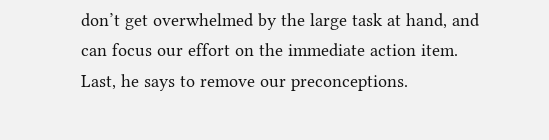don’t get overwhelmed by the large task at hand, and can focus our effort on the immediate action item. Last, he says to remove our preconceptions.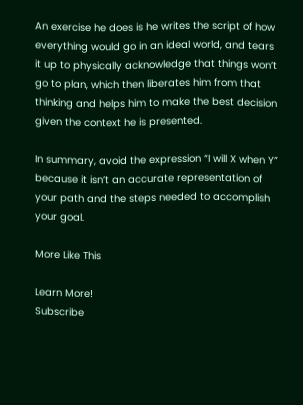An exercise he does is he writes the script of how everything would go in an ideal world, and tears it up to physically acknowledge that things won’t go to plan, which then liberates him from that thinking and helps him to make the best decision given the context he is presented.

In summary, avoid the expression “I will X when Y” because it isn’t an accurate representation of your path and the steps needed to accomplish your goal.

More Like This

Learn More!
Subscribe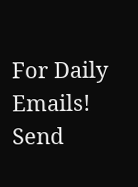For Daily Emails!
Send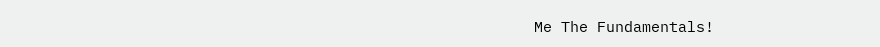Me The Fundamentals!